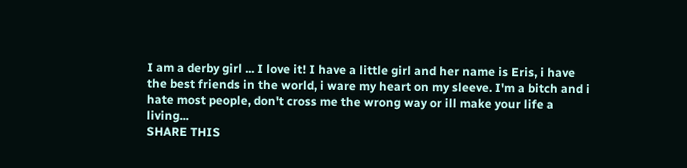I am a derby girl ... I love it! I have a little girl and her name is Eris, i have the best friends in the world, i ware my heart on my sleeve. I'm a bitch and i hate most people, don't cross me the wrong way or ill make your life a living...
SHARE THIS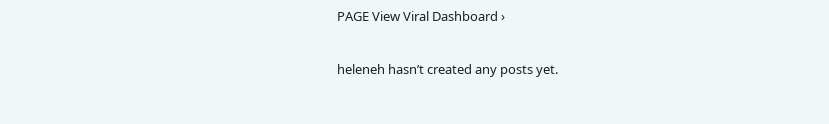PAGE View Viral Dashboard ›

heleneh hasn’t created any posts yet.